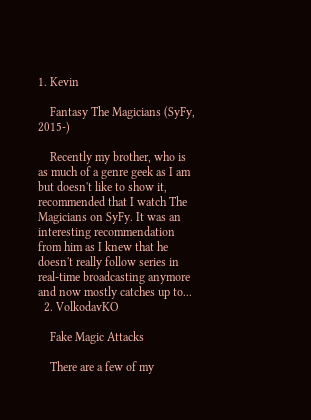1. Kevin

    Fantasy The Magicians (SyFy, 2015-)

    Recently my brother, who is as much of a genre geek as I am but doesn't like to show it, recommended that I watch The Magicians on SyFy. It was an interesting recommendation from him as I knew that he doesn't really follow series in real-time broadcasting anymore and now mostly catches up to...
  2. VolkodavKO

    Fake Magic Attacks

    There are a few of my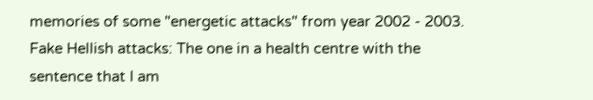memories of some "energetic attacks" from year 2002 - 2003. Fake Hellish attacks: The one in a health centre with the sentence that I am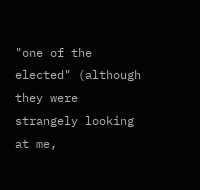"one of the elected" (although they were strangely looking at me,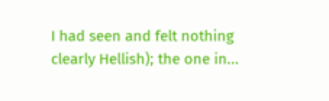I had seen and felt nothing clearly Hellish); the one in...